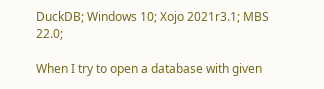DuckDB; Windows 10; Xojo 2021r3.1; MBS 22.0;

When I try to open a database with given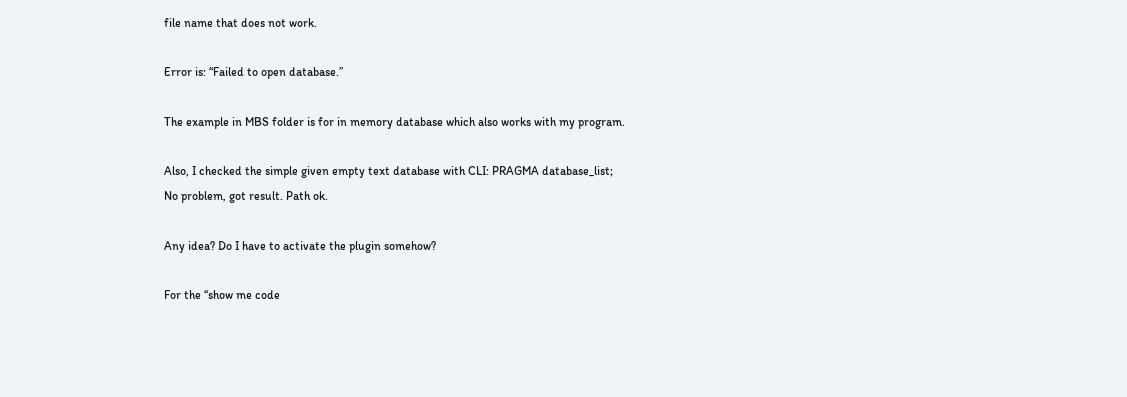file name that does not work.

Error is: “Failed to open database.”

The example in MBS folder is for in memory database which also works with my program.

Also, I checked the simple given empty text database with CLI: PRAGMA database_list;
No problem, got result. Path ok.

Any idea? Do I have to activate the plugin somehow?

For the “show me code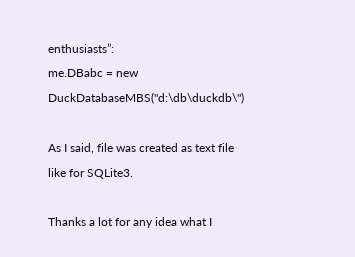enthusiasts”:
me.DBabc = new DuckDatabaseMBS("d:\db\duckdb\")

As I said, file was created as text file like for SQLite3.

Thanks a lot for any idea what I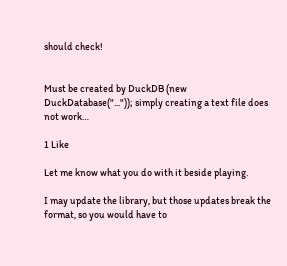should check!


Must be created by DuckDB (new DuckDatabase("...")); simply creating a text file does not work…

1 Like

Let me know what you do with it beside playing.

I may update the library, but those updates break the format, so you would have to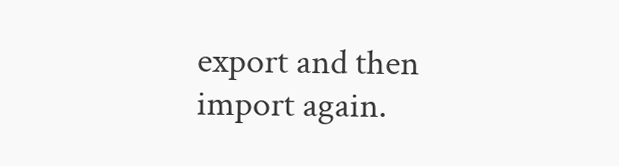export and then import again.